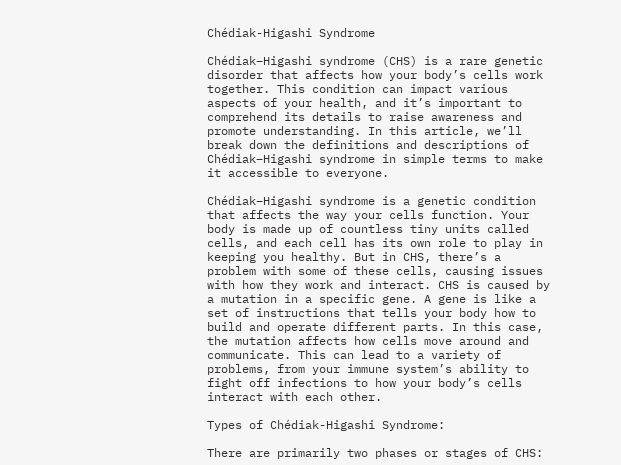Chédiak-Higashi Syndrome

Chédiak–Higashi syndrome (CHS) is a rare genetic disorder that affects how your body’s cells work together. This condition can impact various aspects of your health, and it’s important to comprehend its details to raise awareness and promote understanding. In this article, we’ll break down the definitions and descriptions of Chédiak–Higashi syndrome in simple terms to make it accessible to everyone.

Chédiak–Higashi syndrome is a genetic condition that affects the way your cells function. Your body is made up of countless tiny units called cells, and each cell has its own role to play in keeping you healthy. But in CHS, there’s a problem with some of these cells, causing issues with how they work and interact. CHS is caused by a mutation in a specific gene. A gene is like a set of instructions that tells your body how to build and operate different parts. In this case, the mutation affects how cells move around and communicate. This can lead to a variety of problems, from your immune system’s ability to fight off infections to how your body’s cells interact with each other.

Types of Chédiak-Higashi Syndrome:

There are primarily two phases or stages of CHS: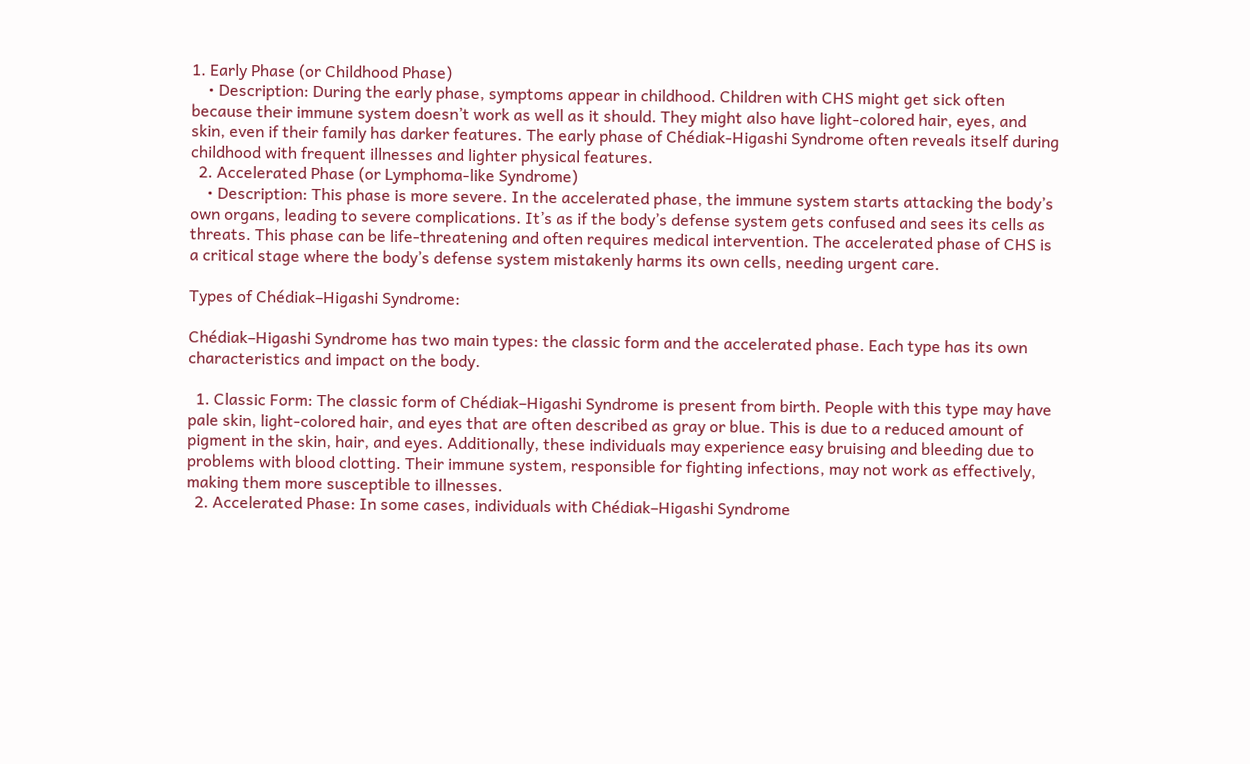1. Early Phase (or Childhood Phase)
    • Description: During the early phase, symptoms appear in childhood. Children with CHS might get sick often because their immune system doesn’t work as well as it should. They might also have light-colored hair, eyes, and skin, even if their family has darker features. The early phase of Chédiak-Higashi Syndrome often reveals itself during childhood with frequent illnesses and lighter physical features.
  2. Accelerated Phase (or Lymphoma-like Syndrome)
    • Description: This phase is more severe. In the accelerated phase, the immune system starts attacking the body’s own organs, leading to severe complications. It’s as if the body’s defense system gets confused and sees its cells as threats. This phase can be life-threatening and often requires medical intervention. The accelerated phase of CHS is a critical stage where the body’s defense system mistakenly harms its own cells, needing urgent care.

Types of Chédiak–Higashi Syndrome:

Chédiak–Higashi Syndrome has two main types: the classic form and the accelerated phase. Each type has its own characteristics and impact on the body.

  1. Classic Form: The classic form of Chédiak–Higashi Syndrome is present from birth. People with this type may have pale skin, light-colored hair, and eyes that are often described as gray or blue. This is due to a reduced amount of pigment in the skin, hair, and eyes. Additionally, these individuals may experience easy bruising and bleeding due to problems with blood clotting. Their immune system, responsible for fighting infections, may not work as effectively, making them more susceptible to illnesses.
  2. Accelerated Phase: In some cases, individuals with Chédiak–Higashi Syndrome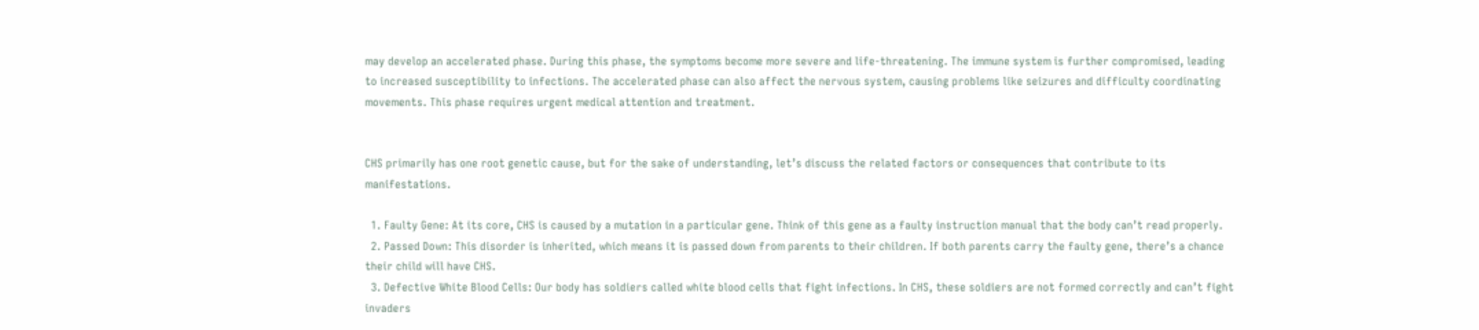may develop an accelerated phase. During this phase, the symptoms become more severe and life-threatening. The immune system is further compromised, leading to increased susceptibility to infections. The accelerated phase can also affect the nervous system, causing problems like seizures and difficulty coordinating movements. This phase requires urgent medical attention and treatment.


CHS primarily has one root genetic cause, but for the sake of understanding, let’s discuss the related factors or consequences that contribute to its manifestations.

  1. Faulty Gene: At its core, CHS is caused by a mutation in a particular gene. Think of this gene as a faulty instruction manual that the body can’t read properly.
  2. Passed Down: This disorder is inherited, which means it is passed down from parents to their children. If both parents carry the faulty gene, there’s a chance their child will have CHS.
  3. Defective White Blood Cells: Our body has soldiers called white blood cells that fight infections. In CHS, these soldiers are not formed correctly and can’t fight invaders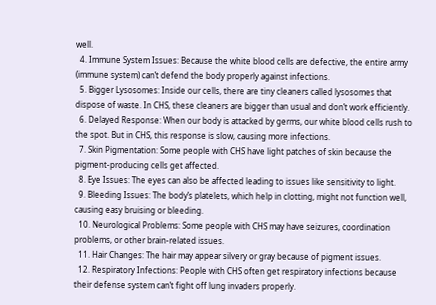well.
  4. Immune System Issues: Because the white blood cells are defective, the entire army (immune system) can’t defend the body properly against infections.
  5. Bigger Lysosomes: Inside our cells, there are tiny cleaners called lysosomes that dispose of waste. In CHS, these cleaners are bigger than usual and don’t work efficiently.
  6. Delayed Response: When our body is attacked by germs, our white blood cells rush to the spot. But in CHS, this response is slow, causing more infections.
  7. Skin Pigmentation: Some people with CHS have light patches of skin because the pigment-producing cells get affected.
  8. Eye Issues: The eyes can also be affected leading to issues like sensitivity to light.
  9. Bleeding Issues: The body’s platelets, which help in clotting, might not function well, causing easy bruising or bleeding.
  10. Neurological Problems: Some people with CHS may have seizures, coordination problems, or other brain-related issues.
  11. Hair Changes: The hair may appear silvery or gray because of pigment issues.
  12. Respiratory Infections: People with CHS often get respiratory infections because their defense system can’t fight off lung invaders properly.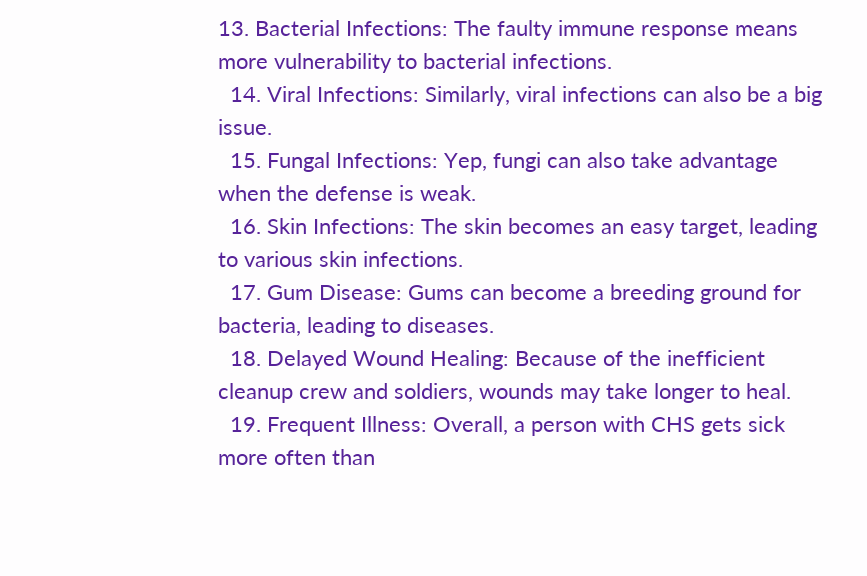13. Bacterial Infections: The faulty immune response means more vulnerability to bacterial infections.
  14. Viral Infections: Similarly, viral infections can also be a big issue.
  15. Fungal Infections: Yep, fungi can also take advantage when the defense is weak.
  16. Skin Infections: The skin becomes an easy target, leading to various skin infections.
  17. Gum Disease: Gums can become a breeding ground for bacteria, leading to diseases.
  18. Delayed Wound Healing: Because of the inefficient cleanup crew and soldiers, wounds may take longer to heal.
  19. Frequent Illness: Overall, a person with CHS gets sick more often than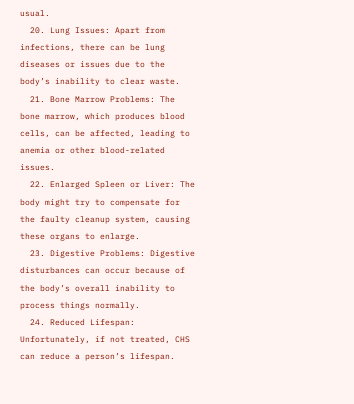usual.
  20. Lung Issues: Apart from infections, there can be lung diseases or issues due to the body’s inability to clear waste.
  21. Bone Marrow Problems: The bone marrow, which produces blood cells, can be affected, leading to anemia or other blood-related issues.
  22. Enlarged Spleen or Liver: The body might try to compensate for the faulty cleanup system, causing these organs to enlarge.
  23. Digestive Problems: Digestive disturbances can occur because of the body’s overall inability to process things normally.
  24. Reduced Lifespan: Unfortunately, if not treated, CHS can reduce a person’s lifespan.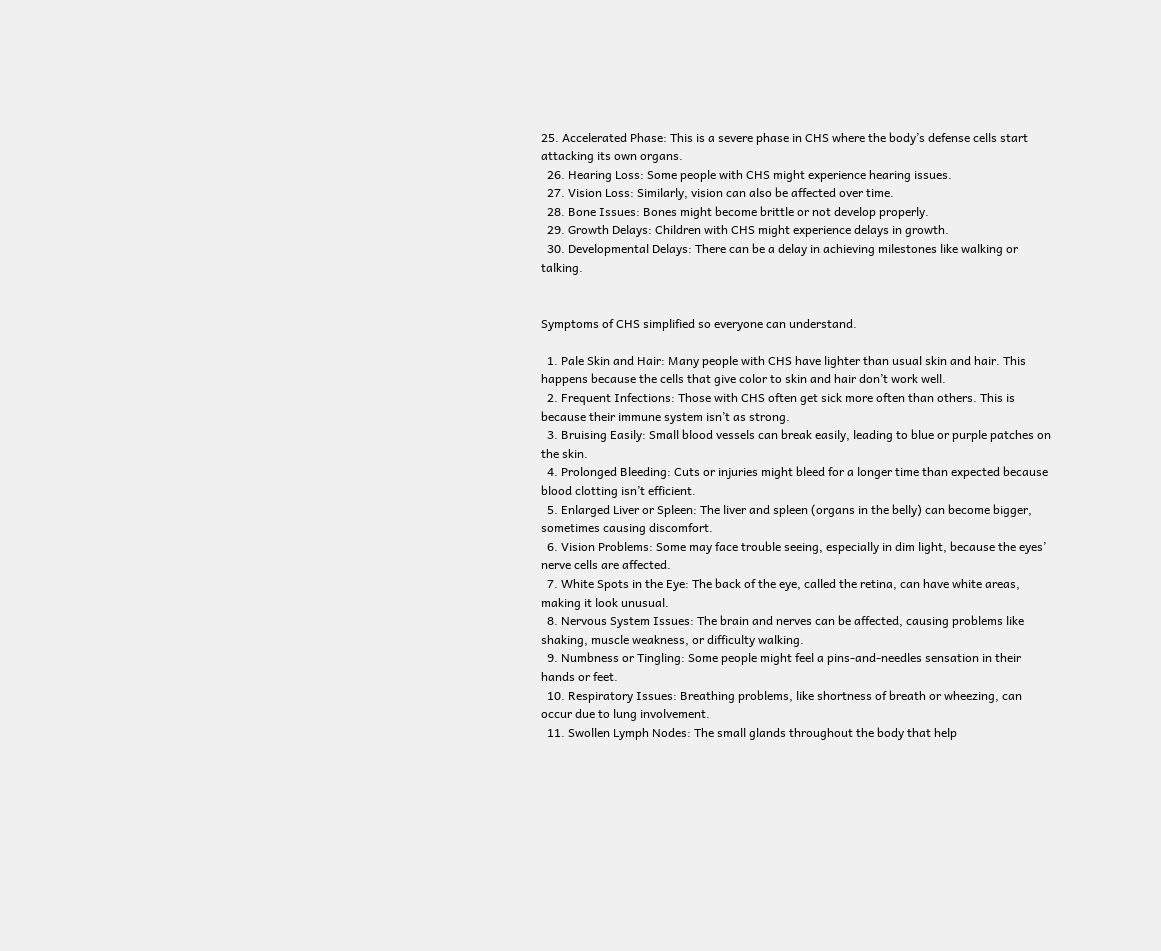25. Accelerated Phase: This is a severe phase in CHS where the body’s defense cells start attacking its own organs.
  26. Hearing Loss: Some people with CHS might experience hearing issues.
  27. Vision Loss: Similarly, vision can also be affected over time.
  28. Bone Issues: Bones might become brittle or not develop properly.
  29. Growth Delays: Children with CHS might experience delays in growth.
  30. Developmental Delays: There can be a delay in achieving milestones like walking or talking.


Symptoms of CHS simplified so everyone can understand.

  1. Pale Skin and Hair: Many people with CHS have lighter than usual skin and hair. This happens because the cells that give color to skin and hair don’t work well.
  2. Frequent Infections: Those with CHS often get sick more often than others. This is because their immune system isn’t as strong.
  3. Bruising Easily: Small blood vessels can break easily, leading to blue or purple patches on the skin.
  4. Prolonged Bleeding: Cuts or injuries might bleed for a longer time than expected because blood clotting isn’t efficient.
  5. Enlarged Liver or Spleen: The liver and spleen (organs in the belly) can become bigger, sometimes causing discomfort.
  6. Vision Problems: Some may face trouble seeing, especially in dim light, because the eyes’ nerve cells are affected.
  7. White Spots in the Eye: The back of the eye, called the retina, can have white areas, making it look unusual.
  8. Nervous System Issues: The brain and nerves can be affected, causing problems like shaking, muscle weakness, or difficulty walking.
  9. Numbness or Tingling: Some people might feel a pins-and-needles sensation in their hands or feet.
  10. Respiratory Issues: Breathing problems, like shortness of breath or wheezing, can occur due to lung involvement.
  11. Swollen Lymph Nodes: The small glands throughout the body that help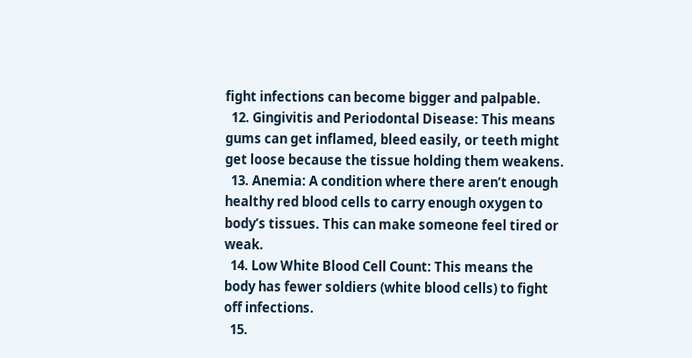fight infections can become bigger and palpable.
  12. Gingivitis and Periodontal Disease: This means gums can get inflamed, bleed easily, or teeth might get loose because the tissue holding them weakens.
  13. Anemia: A condition where there aren’t enough healthy red blood cells to carry enough oxygen to body’s tissues. This can make someone feel tired or weak.
  14. Low White Blood Cell Count: This means the body has fewer soldiers (white blood cells) to fight off infections.
  15.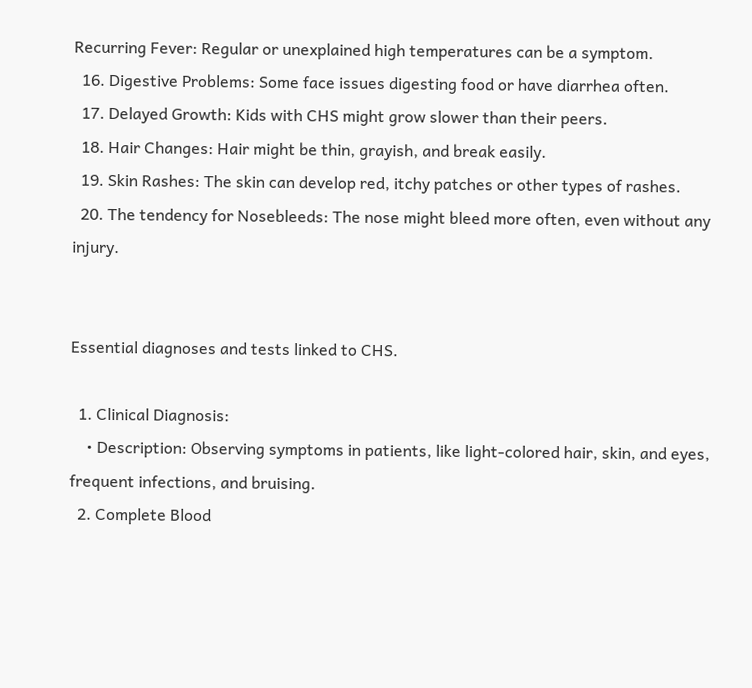Recurring Fever: Regular or unexplained high temperatures can be a symptom.
  16. Digestive Problems: Some face issues digesting food or have diarrhea often.
  17. Delayed Growth: Kids with CHS might grow slower than their peers.
  18. Hair Changes: Hair might be thin, grayish, and break easily.
  19. Skin Rashes: The skin can develop red, itchy patches or other types of rashes.
  20. The tendency for Nosebleeds: The nose might bleed more often, even without any injury.


Essential diagnoses and tests linked to CHS.

  1. Clinical Diagnosis:
    • Description: Observing symptoms in patients, like light-colored hair, skin, and eyes, frequent infections, and bruising.
  2. Complete Blood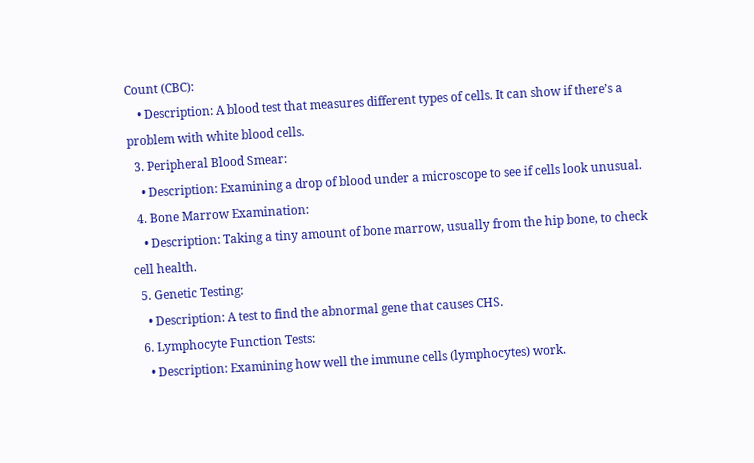Count (CBC):
    • Description: A blood test that measures different types of cells. It can show if there’s a problem with white blood cells.
  3. Peripheral Blood Smear:
    • Description: Examining a drop of blood under a microscope to see if cells look unusual.
  4. Bone Marrow Examination:
    • Description: Taking a tiny amount of bone marrow, usually from the hip bone, to check cell health.
  5. Genetic Testing:
    • Description: A test to find the abnormal gene that causes CHS.
  6. Lymphocyte Function Tests:
    • Description: Examining how well the immune cells (lymphocytes) work.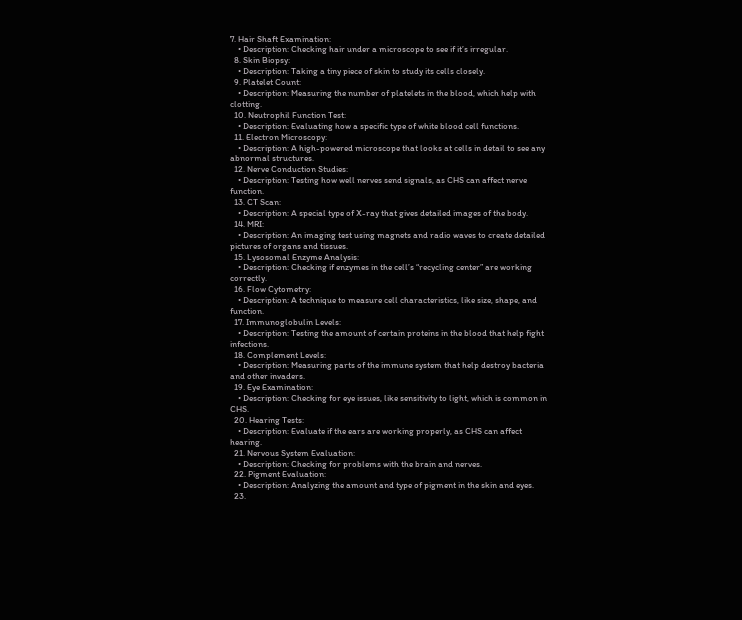7. Hair Shaft Examination:
    • Description: Checking hair under a microscope to see if it’s irregular.
  8. Skin Biopsy:
    • Description: Taking a tiny piece of skin to study its cells closely.
  9. Platelet Count:
    • Description: Measuring the number of platelets in the blood, which help with clotting.
  10. Neutrophil Function Test:
    • Description: Evaluating how a specific type of white blood cell functions.
  11. Electron Microscopy:
    • Description: A high-powered microscope that looks at cells in detail to see any abnormal structures.
  12. Nerve Conduction Studies:
    • Description: Testing how well nerves send signals, as CHS can affect nerve function.
  13. CT Scan:
    • Description: A special type of X-ray that gives detailed images of the body.
  14. MRI:
    • Description: An imaging test using magnets and radio waves to create detailed pictures of organs and tissues.
  15. Lysosomal Enzyme Analysis:
    • Description: Checking if enzymes in the cell’s “recycling center” are working correctly.
  16. Flow Cytometry:
    • Description: A technique to measure cell characteristics, like size, shape, and function.
  17. Immunoglobulin Levels:
    • Description: Testing the amount of certain proteins in the blood that help fight infections.
  18. Complement Levels:
    • Description: Measuring parts of the immune system that help destroy bacteria and other invaders.
  19. Eye Examination:
    • Description: Checking for eye issues, like sensitivity to light, which is common in CHS.
  20. Hearing Tests:
    • Description: Evaluate if the ears are working properly, as CHS can affect hearing.
  21. Nervous System Evaluation:
    • Description: Checking for problems with the brain and nerves.
  22. Pigment Evaluation:
    • Description: Analyzing the amount and type of pigment in the skin and eyes.
  23.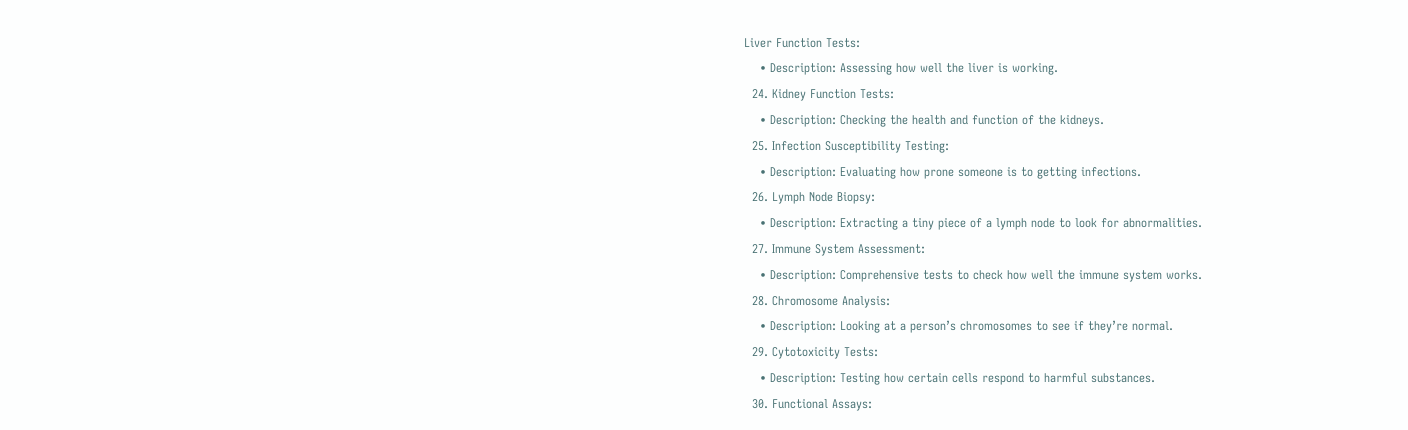Liver Function Tests:
    • Description: Assessing how well the liver is working.
  24. Kidney Function Tests:
    • Description: Checking the health and function of the kidneys.
  25. Infection Susceptibility Testing:
    • Description: Evaluating how prone someone is to getting infections.
  26. Lymph Node Biopsy:
    • Description: Extracting a tiny piece of a lymph node to look for abnormalities.
  27. Immune System Assessment:
    • Description: Comprehensive tests to check how well the immune system works.
  28. Chromosome Analysis:
    • Description: Looking at a person’s chromosomes to see if they’re normal.
  29. Cytotoxicity Tests:
    • Description: Testing how certain cells respond to harmful substances.
  30. Functional Assays: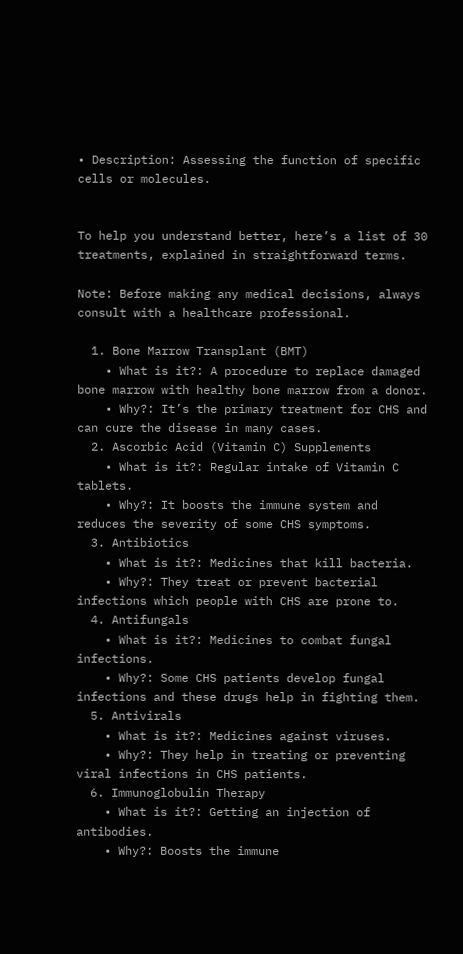• Description: Assessing the function of specific cells or molecules.


To help you understand better, here’s a list of 30 treatments, explained in straightforward terms.

Note: Before making any medical decisions, always consult with a healthcare professional.

  1. Bone Marrow Transplant (BMT)
    • What is it?: A procedure to replace damaged bone marrow with healthy bone marrow from a donor.
    • Why?: It’s the primary treatment for CHS and can cure the disease in many cases.
  2. Ascorbic Acid (Vitamin C) Supplements
    • What is it?: Regular intake of Vitamin C tablets.
    • Why?: It boosts the immune system and reduces the severity of some CHS symptoms.
  3. Antibiotics
    • What is it?: Medicines that kill bacteria.
    • Why?: They treat or prevent bacterial infections which people with CHS are prone to.
  4. Antifungals
    • What is it?: Medicines to combat fungal infections.
    • Why?: Some CHS patients develop fungal infections and these drugs help in fighting them.
  5. Antivirals
    • What is it?: Medicines against viruses.
    • Why?: They help in treating or preventing viral infections in CHS patients.
  6. Immunoglobulin Therapy
    • What is it?: Getting an injection of antibodies.
    • Why?: Boosts the immune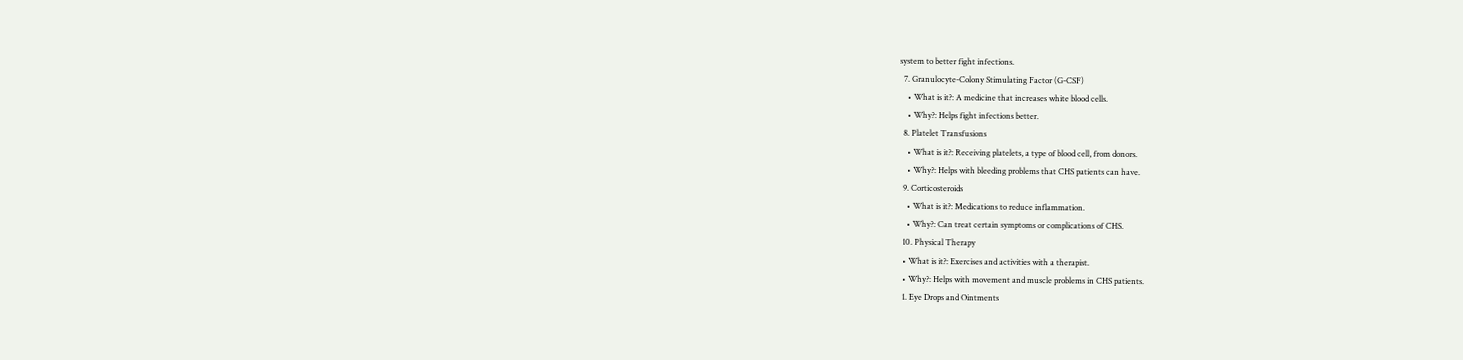system to better fight infections.
  7. Granulocyte-Colony Stimulating Factor (G-CSF)
    • What is it?: A medicine that increases white blood cells.
    • Why?: Helps fight infections better.
  8. Platelet Transfusions
    • What is it?: Receiving platelets, a type of blood cell, from donors.
    • Why?: Helps with bleeding problems that CHS patients can have.
  9. Corticosteroids
    • What is it?: Medications to reduce inflammation.
    • Why?: Can treat certain symptoms or complications of CHS.
  10. Physical Therapy
  • What is it?: Exercises and activities with a therapist.
  • Why?: Helps with movement and muscle problems in CHS patients.
  1. Eye Drops and Ointments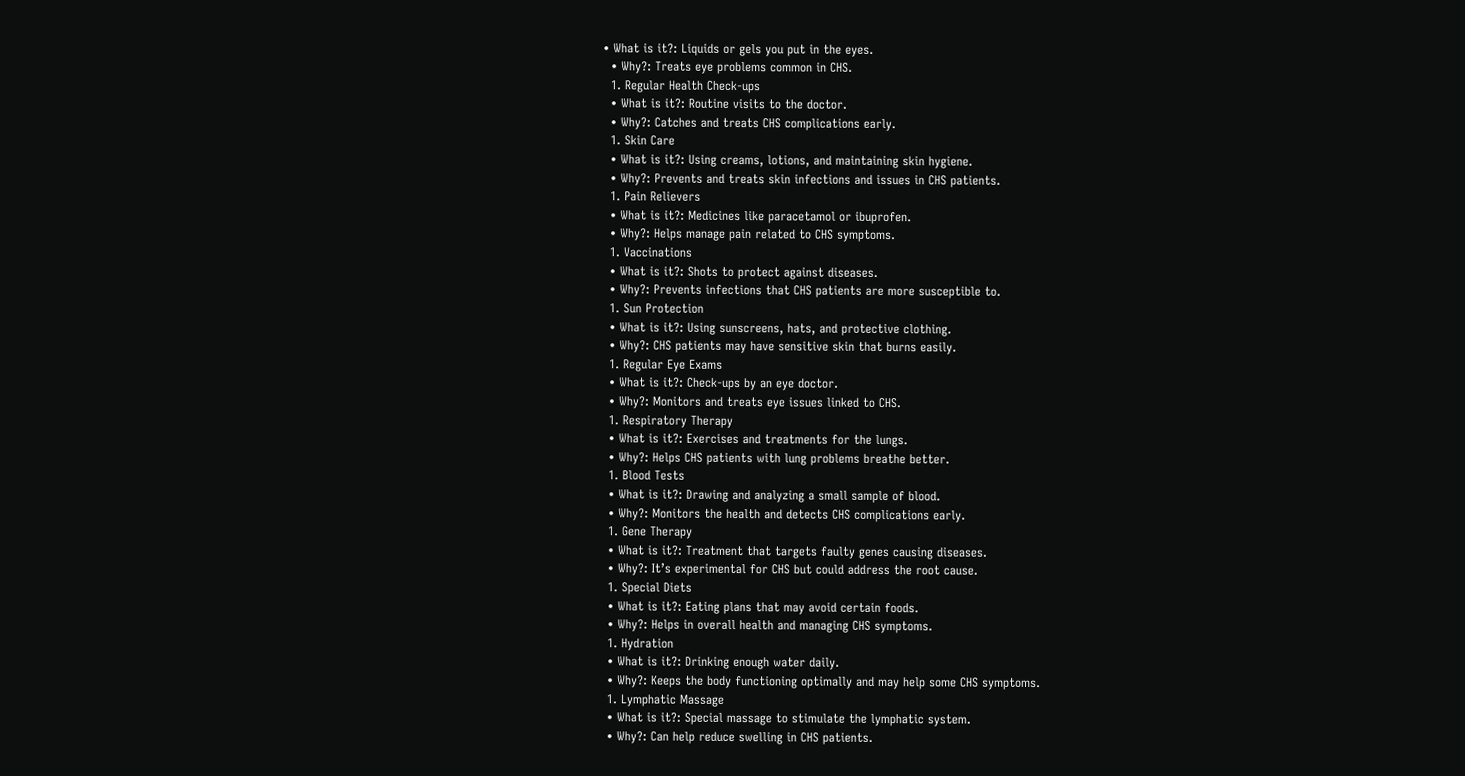• What is it?: Liquids or gels you put in the eyes.
  • Why?: Treats eye problems common in CHS.
  1. Regular Health Check-ups
  • What is it?: Routine visits to the doctor.
  • Why?: Catches and treats CHS complications early.
  1. Skin Care
  • What is it?: Using creams, lotions, and maintaining skin hygiene.
  • Why?: Prevents and treats skin infections and issues in CHS patients.
  1. Pain Relievers
  • What is it?: Medicines like paracetamol or ibuprofen.
  • Why?: Helps manage pain related to CHS symptoms.
  1. Vaccinations
  • What is it?: Shots to protect against diseases.
  • Why?: Prevents infections that CHS patients are more susceptible to.
  1. Sun Protection
  • What is it?: Using sunscreens, hats, and protective clothing.
  • Why?: CHS patients may have sensitive skin that burns easily.
  1. Regular Eye Exams
  • What is it?: Check-ups by an eye doctor.
  • Why?: Monitors and treats eye issues linked to CHS.
  1. Respiratory Therapy
  • What is it?: Exercises and treatments for the lungs.
  • Why?: Helps CHS patients with lung problems breathe better.
  1. Blood Tests
  • What is it?: Drawing and analyzing a small sample of blood.
  • Why?: Monitors the health and detects CHS complications early.
  1. Gene Therapy
  • What is it?: Treatment that targets faulty genes causing diseases.
  • Why?: It’s experimental for CHS but could address the root cause.
  1. Special Diets
  • What is it?: Eating plans that may avoid certain foods.
  • Why?: Helps in overall health and managing CHS symptoms.
  1. Hydration
  • What is it?: Drinking enough water daily.
  • Why?: Keeps the body functioning optimally and may help some CHS symptoms.
  1. Lymphatic Massage
  • What is it?: Special massage to stimulate the lymphatic system.
  • Why?: Can help reduce swelling in CHS patients.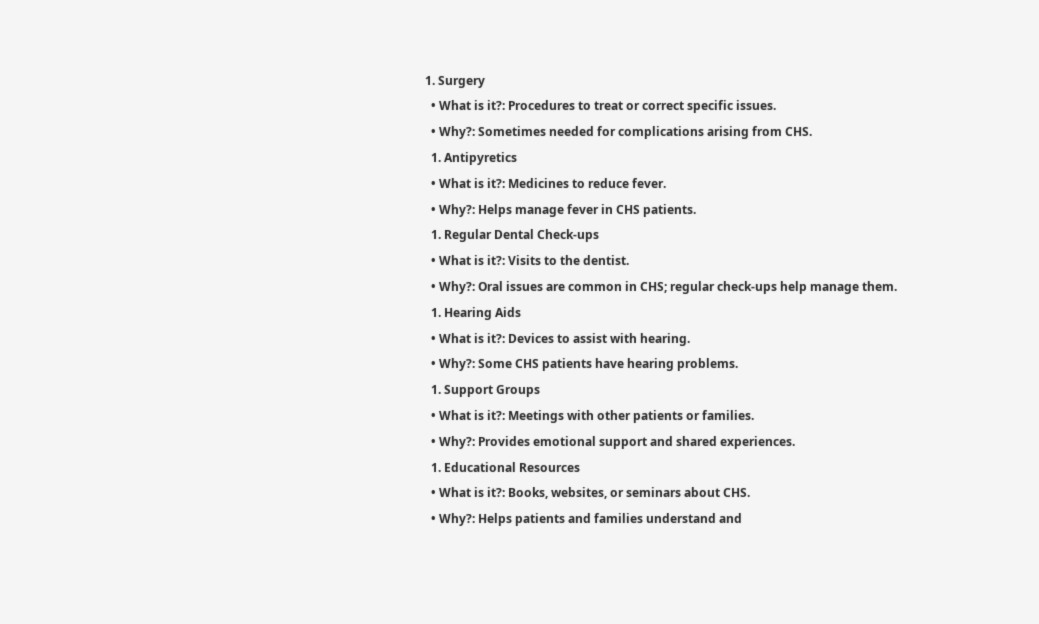1. Surgery
  • What is it?: Procedures to treat or correct specific issues.
  • Why?: Sometimes needed for complications arising from CHS.
  1. Antipyretics
  • What is it?: Medicines to reduce fever.
  • Why?: Helps manage fever in CHS patients.
  1. Regular Dental Check-ups
  • What is it?: Visits to the dentist.
  • Why?: Oral issues are common in CHS; regular check-ups help manage them.
  1. Hearing Aids
  • What is it?: Devices to assist with hearing.
  • Why?: Some CHS patients have hearing problems.
  1. Support Groups
  • What is it?: Meetings with other patients or families.
  • Why?: Provides emotional support and shared experiences.
  1. Educational Resources
  • What is it?: Books, websites, or seminars about CHS.
  • Why?: Helps patients and families understand and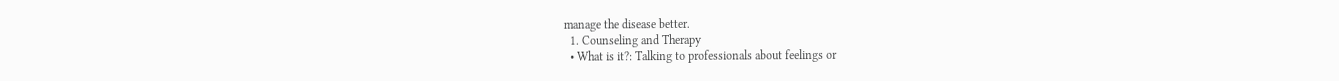manage the disease better.
  1. Counseling and Therapy
  • What is it?: Talking to professionals about feelings or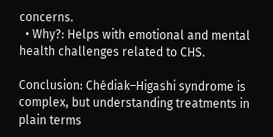concerns.
  • Why?: Helps with emotional and mental health challenges related to CHS.

Conclusion: Chédiak–Higashi syndrome is complex, but understanding treatments in plain terms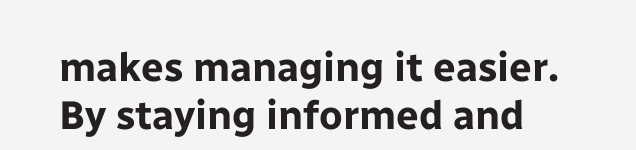makes managing it easier. By staying informed and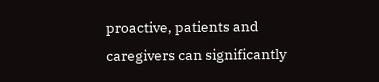proactive, patients and caregivers can significantly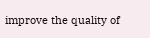improve the quality of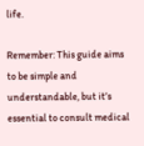life.

Remember: This guide aims to be simple and understandable, but it’s essential to consult medical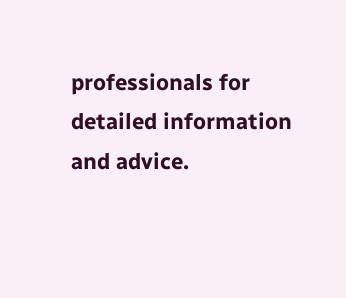professionals for detailed information and advice.